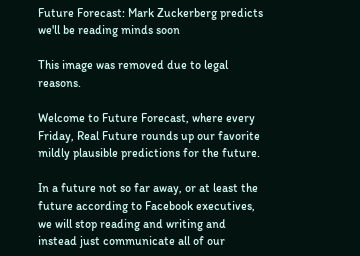Future Forecast: Mark Zuckerberg predicts we'll be reading minds soon

This image was removed due to legal reasons.

Welcome to Future Forecast, where every Friday, Real Future rounds up our favorite mildly plausible predictions for the future.

In a future not so far away, or at least the future according to Facebook executives, we will stop reading and writing and instead just communicate all of our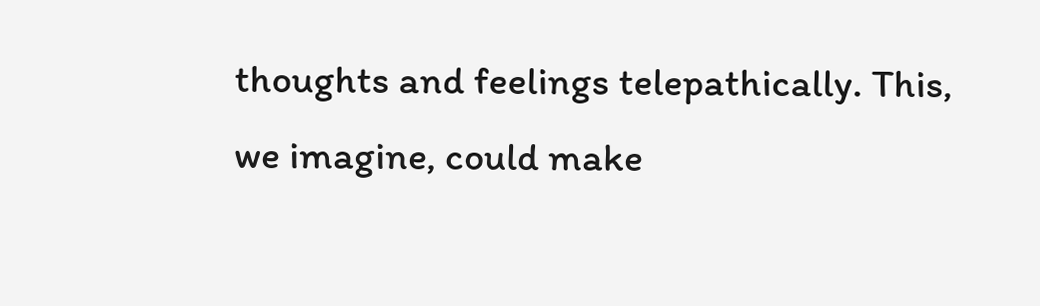thoughts and feelings telepathically. This, we imagine, could make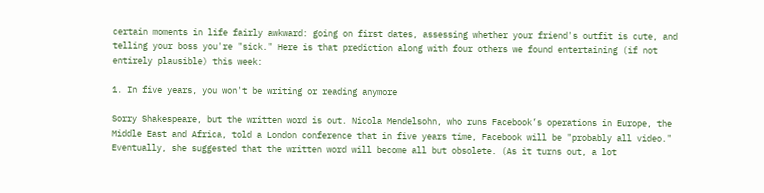certain moments in life fairly awkward: going on first dates, assessing whether your friend's outfit is cute, and telling your boss you're "sick." Here is that prediction along with four others we found entertaining (if not entirely plausible) this week:

1. In five years, you won't be writing or reading anymore

Sorry Shakespeare, but the written word is out. Nicola Mendelsohn, who runs Facebook’s operations in Europe, the Middle East and Africa, told a London conference that in five years time, Facebook will be "probably all video." Eventually, she suggested that the written word will become all but obsolete. (As it turns out, a lot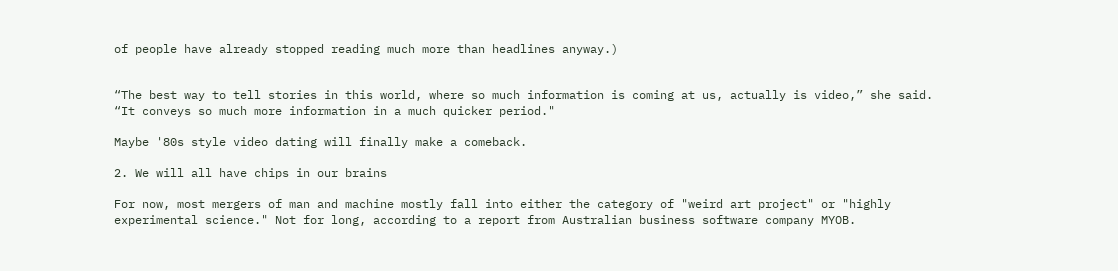of people have already stopped reading much more than headlines anyway.)


“The best way to tell stories in this world, where so much information is coming at us, actually is video,” she said. “It conveys so much more information in a much quicker period."

Maybe '80s style video dating will finally make a comeback.

2. We will all have chips in our brains

For now, most mergers of man and machine mostly fall into either the category of "weird art project" or "highly experimental science." Not for long, according to a report from Australian business software company MYOB.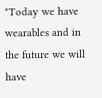"Today we have wearables and in the future we will have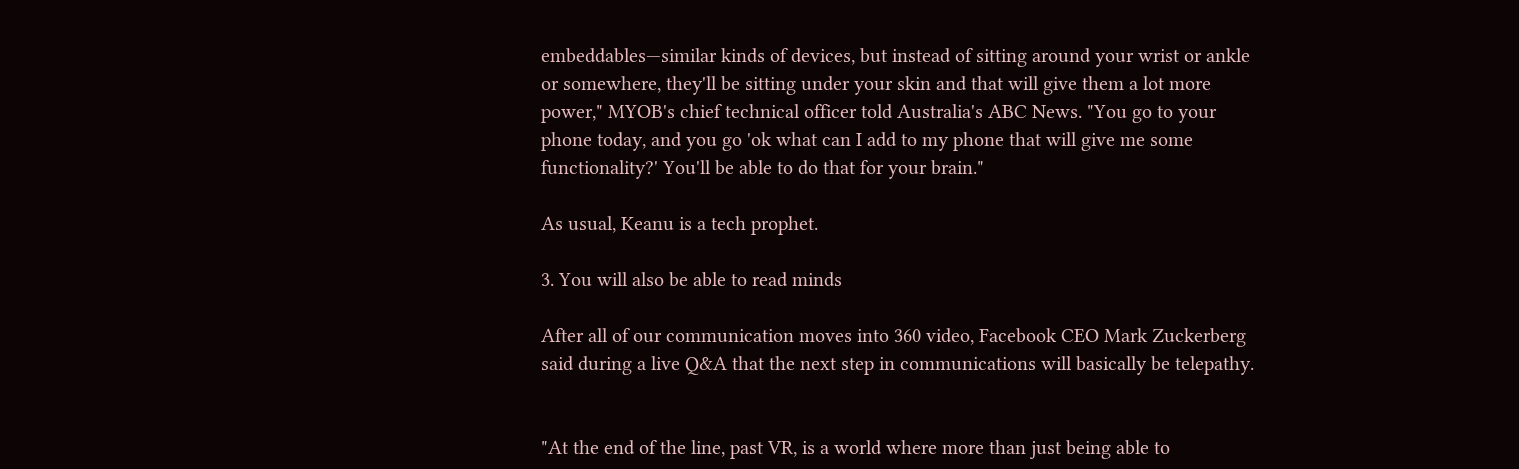embeddables—similar kinds of devices, but instead of sitting around your wrist or ankle or somewhere, they'll be sitting under your skin and that will give them a lot more power," MYOB's chief technical officer told Australia's ABC News. "You go to your phone today, and you go 'ok what can I add to my phone that will give me some functionality?' You'll be able to do that for your brain."

As usual, Keanu is a tech prophet.

3. You will also be able to read minds

After all of our communication moves into 360 video, Facebook CEO Mark Zuckerberg said during a live Q&A that the next step in communications will basically be telepathy.


"At the end of the line, past VR, is a world where more than just being able to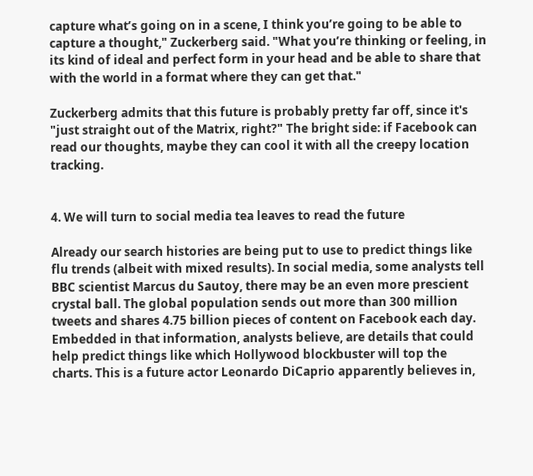capture what’s going on in a scene, I think you’re going to be able to capture a thought," Zuckerberg said. "What you’re thinking or feeling, in its kind of ideal and perfect form in your head and be able to share that with the world in a format where they can get that."

Zuckerberg admits that this future is probably pretty far off, since it's "just straight out of the Matrix, right?" The bright side: if Facebook can read our thoughts, maybe they can cool it with all the creepy location tracking.


4. We will turn to social media tea leaves to read the future

Already our search histories are being put to use to predict things like flu trends (albeit with mixed results). In social media, some analysts tell BBC scientist Marcus du Sautoy, there may be an even more prescient crystal ball. The global population sends out more than 300 million tweets and shares 4.75 billion pieces of content on Facebook each day. Embedded in that information, analysts believe, are details that could help predict things like which Hollywood blockbuster will top the charts. This is a future actor Leonardo DiCaprio apparently believes in,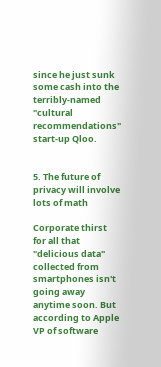since he just sunk some cash into the terribly-named "cultural recommendations" start-up Qloo.


5. The future of privacy will involve lots of math

Corporate thirst for all that "delicious data" collected from smartphones isn't going away anytime soon. But according to Apple VP of software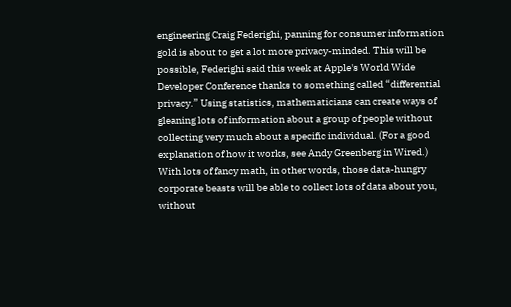engineering Craig Federighi, panning for consumer information gold is about to get a lot more privacy-minded. This will be possible, Federighi said this week at Apple's World Wide Developer Conference thanks to something called “differential privacy.” Using statistics, mathematicians can create ways of gleaning lots of information about a group of people without collecting very much about a specific individual. (For a good explanation of how it works, see Andy Greenberg in Wired.) With lots of fancy math, in other words, those data-hungry corporate beasts will be able to collect lots of data about you, without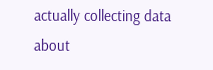actually collecting data about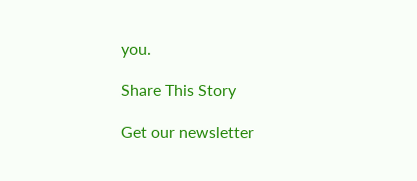you.

Share This Story

Get our newsletter